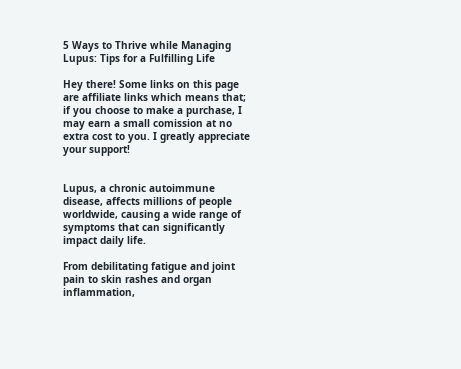5 Ways to Thrive while Managing Lupus: Tips for a Fulfilling Life

Hey there! Some links on this page are affiliate links which means that; if you choose to make a purchase, I may earn a small comission at no extra cost to you. I greatly appreciate your support!


Lupus, a chronic autoimmune disease, affects millions of people worldwide, causing a wide range of symptoms that can significantly impact daily life.

From debilitating fatigue and joint pain to skin rashes and organ inflammation,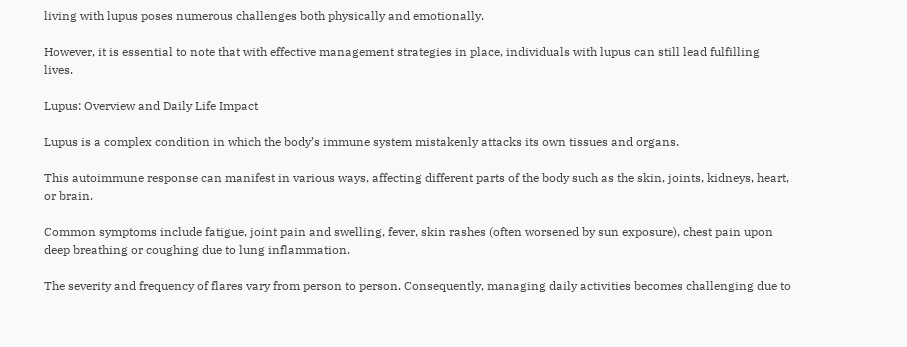living with lupus poses numerous challenges both physically and emotionally.

However, it is essential to note that with effective management strategies in place, individuals with lupus can still lead fulfilling lives.

Lupus: Overview and Daily Life Impact

Lupus is a complex condition in which the body’s immune system mistakenly attacks its own tissues and organs.

This autoimmune response can manifest in various ways, affecting different parts of the body such as the skin, joints, kidneys, heart, or brain.

Common symptoms include fatigue, joint pain and swelling, fever, skin rashes (often worsened by sun exposure), chest pain upon deep breathing or coughing due to lung inflammation.

The severity and frequency of flares vary from person to person. Consequently, managing daily activities becomes challenging due to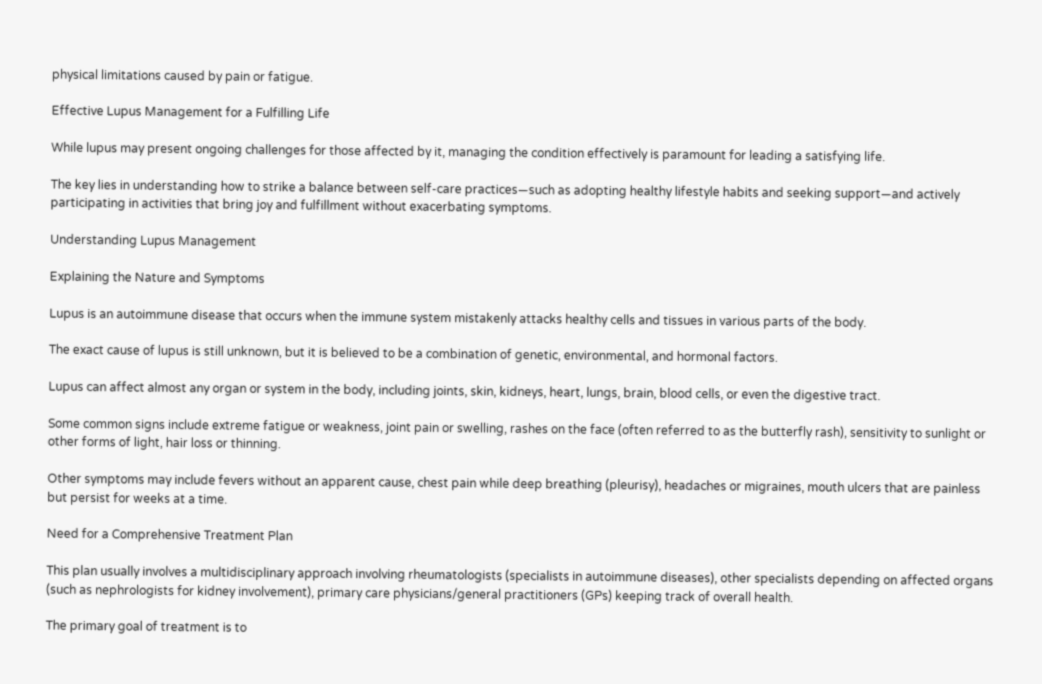physical limitations caused by pain or fatigue.

Effective Lupus Management for a Fulfilling Life

While lupus may present ongoing challenges for those affected by it, managing the condition effectively is paramount for leading a satisfying life.

The key lies in understanding how to strike a balance between self-care practices—such as adopting healthy lifestyle habits and seeking support—and actively participating in activities that bring joy and fulfillment without exacerbating symptoms.

Understanding Lupus Management

Explaining the Nature and Symptoms

Lupus is an autoimmune disease that occurs when the immune system mistakenly attacks healthy cells and tissues in various parts of the body.

The exact cause of lupus is still unknown, but it is believed to be a combination of genetic, environmental, and hormonal factors.

Lupus can affect almost any organ or system in the body, including joints, skin, kidneys, heart, lungs, brain, blood cells, or even the digestive tract.

Some common signs include extreme fatigue or weakness, joint pain or swelling, rashes on the face (often referred to as the butterfly rash), sensitivity to sunlight or other forms of light, hair loss or thinning.

Other symptoms may include fevers without an apparent cause, chest pain while deep breathing (pleurisy), headaches or migraines, mouth ulcers that are painless but persist for weeks at a time.

Need for a Comprehensive Treatment Plan

This plan usually involves a multidisciplinary approach involving rheumatologists (specialists in autoimmune diseases), other specialists depending on affected organs (such as nephrologists for kidney involvement), primary care physicians/general practitioners (GPs) keeping track of overall health.

The primary goal of treatment is to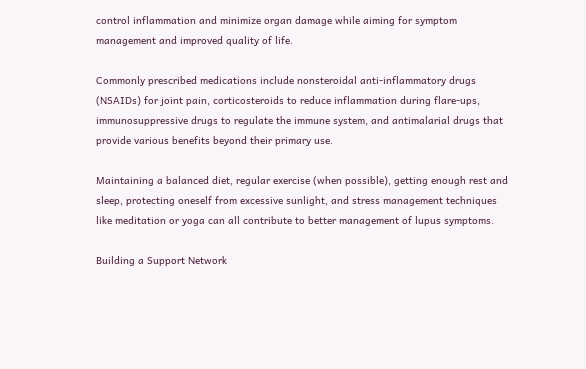control inflammation and minimize organ damage while aiming for symptom management and improved quality of life.

Commonly prescribed medications include nonsteroidal anti-inflammatory drugs (NSAIDs) for joint pain, corticosteroids to reduce inflammation during flare-ups, immunosuppressive drugs to regulate the immune system, and antimalarial drugs that provide various benefits beyond their primary use.

Maintaining a balanced diet, regular exercise (when possible), getting enough rest and sleep, protecting oneself from excessive sunlight, and stress management techniques like meditation or yoga can all contribute to better management of lupus symptoms.

Building a Support Network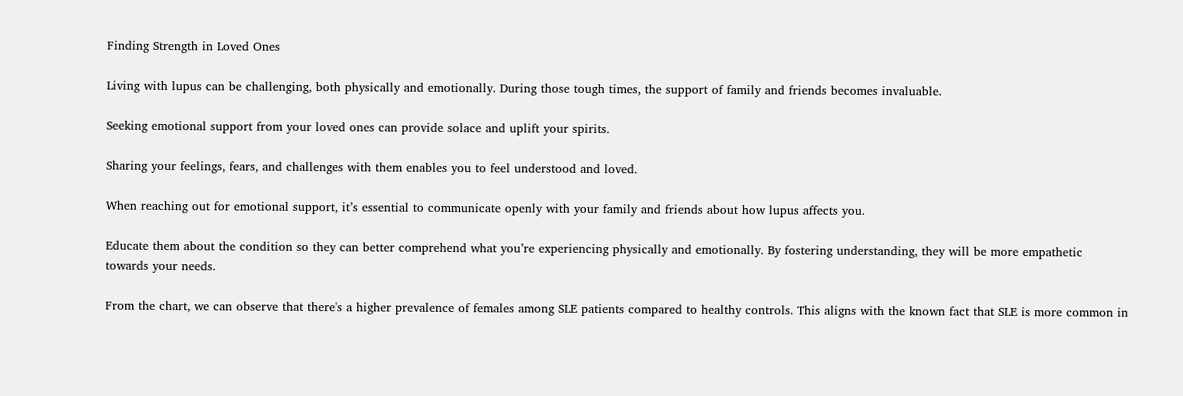Finding Strength in Loved Ones

Living with lupus can be challenging, both physically and emotionally. During those tough times, the support of family and friends becomes invaluable.

Seeking emotional support from your loved ones can provide solace and uplift your spirits.

Sharing your feelings, fears, and challenges with them enables you to feel understood and loved.

When reaching out for emotional support, it’s essential to communicate openly with your family and friends about how lupus affects you.

Educate them about the condition so they can better comprehend what you’re experiencing physically and emotionally. By fostering understanding, they will be more empathetic towards your needs.

From the chart, we can observe that there's a higher prevalence of females among SLE patients compared to healthy controls. This aligns with the known fact that SLE is more common in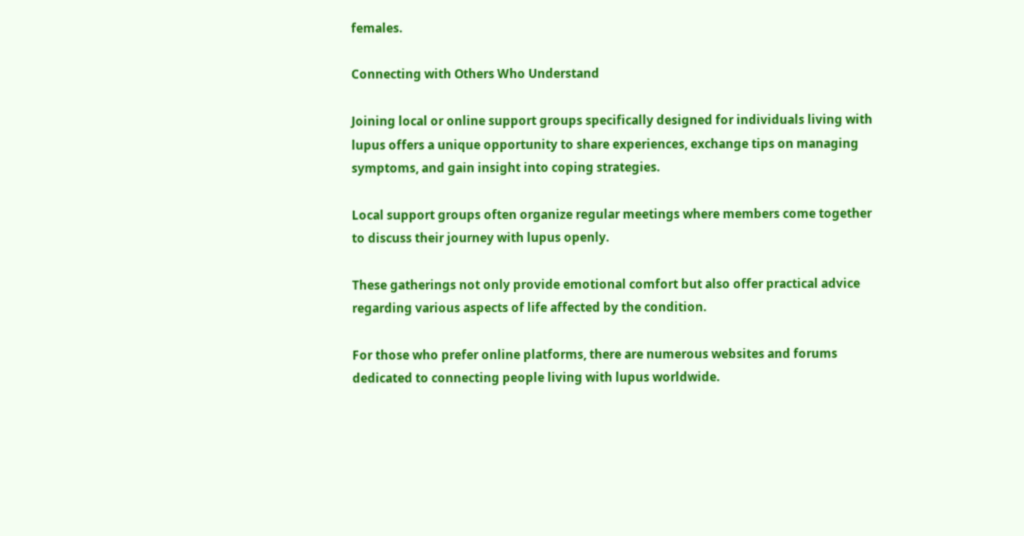females.

Connecting with Others Who Understand

Joining local or online support groups specifically designed for individuals living with lupus offers a unique opportunity to share experiences, exchange tips on managing symptoms, and gain insight into coping strategies.

Local support groups often organize regular meetings where members come together to discuss their journey with lupus openly.

These gatherings not only provide emotional comfort but also offer practical advice regarding various aspects of life affected by the condition.

For those who prefer online platforms, there are numerous websites and forums dedicated to connecting people living with lupus worldwide.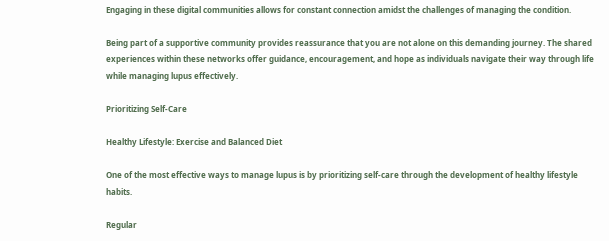Engaging in these digital communities allows for constant connection amidst the challenges of managing the condition.

Being part of a supportive community provides reassurance that you are not alone on this demanding journey. The shared experiences within these networks offer guidance, encouragement, and hope as individuals navigate their way through life while managing lupus effectively.

Prioritizing Self-Care

Healthy Lifestyle: Exercise and Balanced Diet

One of the most effective ways to manage lupus is by prioritizing self-care through the development of healthy lifestyle habits.

Regular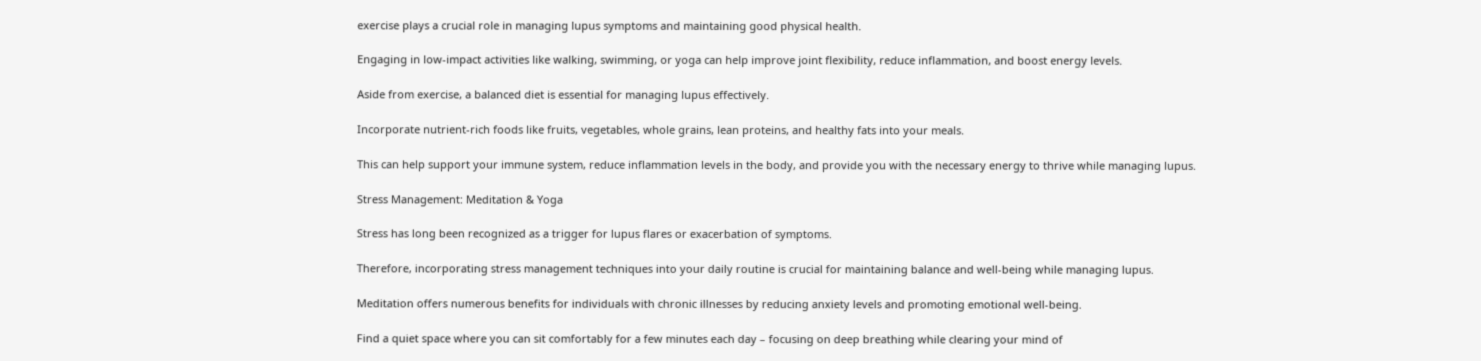exercise plays a crucial role in managing lupus symptoms and maintaining good physical health.

Engaging in low-impact activities like walking, swimming, or yoga can help improve joint flexibility, reduce inflammation, and boost energy levels.

Aside from exercise, a balanced diet is essential for managing lupus effectively.

Incorporate nutrient-rich foods like fruits, vegetables, whole grains, lean proteins, and healthy fats into your meals.

This can help support your immune system, reduce inflammation levels in the body, and provide you with the necessary energy to thrive while managing lupus.

Stress Management: Meditation & Yoga

Stress has long been recognized as a trigger for lupus flares or exacerbation of symptoms.

Therefore, incorporating stress management techniques into your daily routine is crucial for maintaining balance and well-being while managing lupus.

Meditation offers numerous benefits for individuals with chronic illnesses by reducing anxiety levels and promoting emotional well-being.

Find a quiet space where you can sit comfortably for a few minutes each day – focusing on deep breathing while clearing your mind of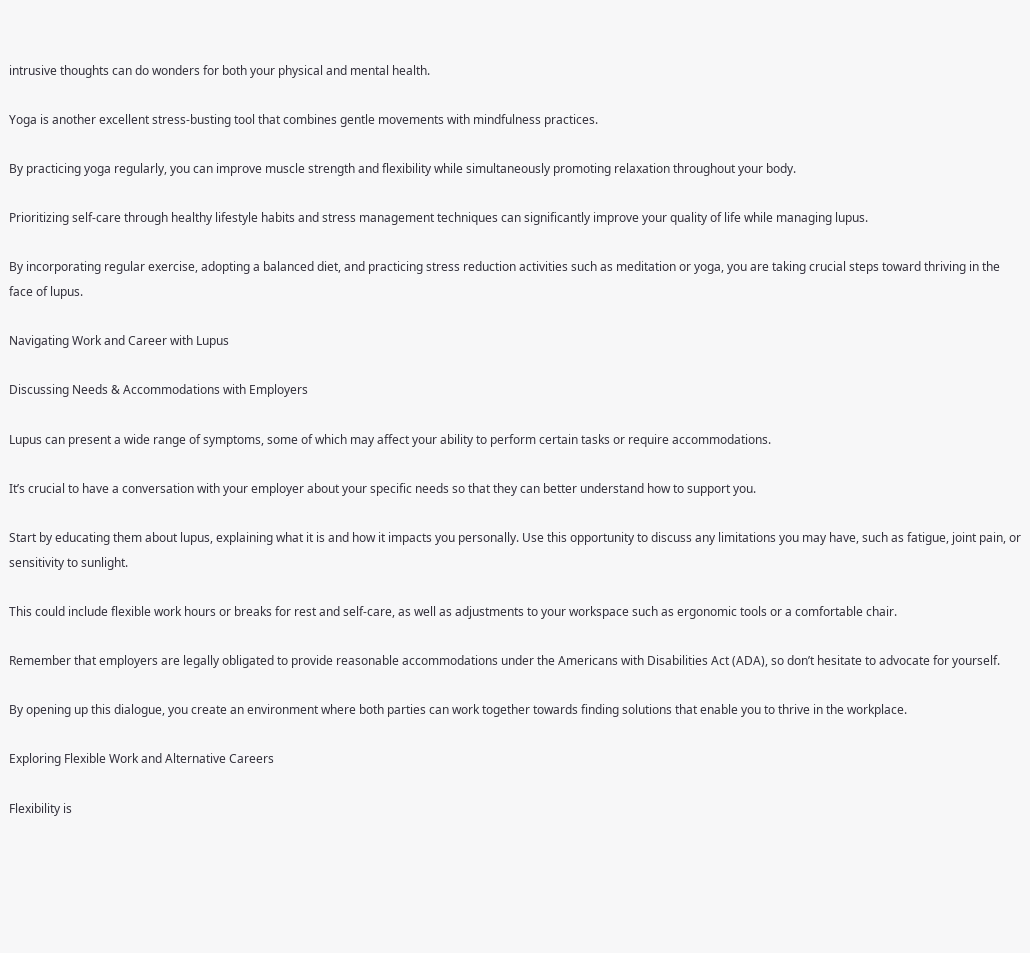intrusive thoughts can do wonders for both your physical and mental health.

Yoga is another excellent stress-busting tool that combines gentle movements with mindfulness practices.

By practicing yoga regularly, you can improve muscle strength and flexibility while simultaneously promoting relaxation throughout your body.

Prioritizing self-care through healthy lifestyle habits and stress management techniques can significantly improve your quality of life while managing lupus.

By incorporating regular exercise, adopting a balanced diet, and practicing stress reduction activities such as meditation or yoga, you are taking crucial steps toward thriving in the face of lupus.

Navigating Work and Career with Lupus

Discussing Needs & Accommodations with Employers

Lupus can present a wide range of symptoms, some of which may affect your ability to perform certain tasks or require accommodations.

It’s crucial to have a conversation with your employer about your specific needs so that they can better understand how to support you.

Start by educating them about lupus, explaining what it is and how it impacts you personally. Use this opportunity to discuss any limitations you may have, such as fatigue, joint pain, or sensitivity to sunlight.

This could include flexible work hours or breaks for rest and self-care, as well as adjustments to your workspace such as ergonomic tools or a comfortable chair.

Remember that employers are legally obligated to provide reasonable accommodations under the Americans with Disabilities Act (ADA), so don’t hesitate to advocate for yourself.

By opening up this dialogue, you create an environment where both parties can work together towards finding solutions that enable you to thrive in the workplace.

Exploring Flexible Work and Alternative Careers

Flexibility is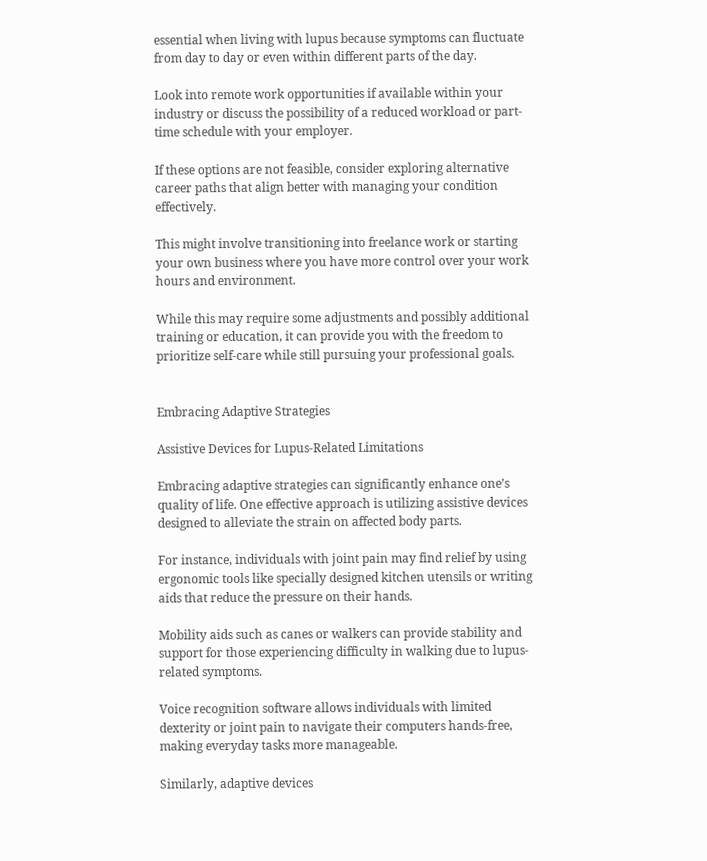essential when living with lupus because symptoms can fluctuate from day to day or even within different parts of the day.

Look into remote work opportunities if available within your industry or discuss the possibility of a reduced workload or part-time schedule with your employer.

If these options are not feasible, consider exploring alternative career paths that align better with managing your condition effectively.

This might involve transitioning into freelance work or starting your own business where you have more control over your work hours and environment.

While this may require some adjustments and possibly additional training or education, it can provide you with the freedom to prioritize self-care while still pursuing your professional goals.


Embracing Adaptive Strategies

Assistive Devices for Lupus-Related Limitations

Embracing adaptive strategies can significantly enhance one’s quality of life. One effective approach is utilizing assistive devices designed to alleviate the strain on affected body parts.

For instance, individuals with joint pain may find relief by using ergonomic tools like specially designed kitchen utensils or writing aids that reduce the pressure on their hands.

Mobility aids such as canes or walkers can provide stability and support for those experiencing difficulty in walking due to lupus-related symptoms.

Voice recognition software allows individuals with limited dexterity or joint pain to navigate their computers hands-free, making everyday tasks more manageable.

Similarly, adaptive devices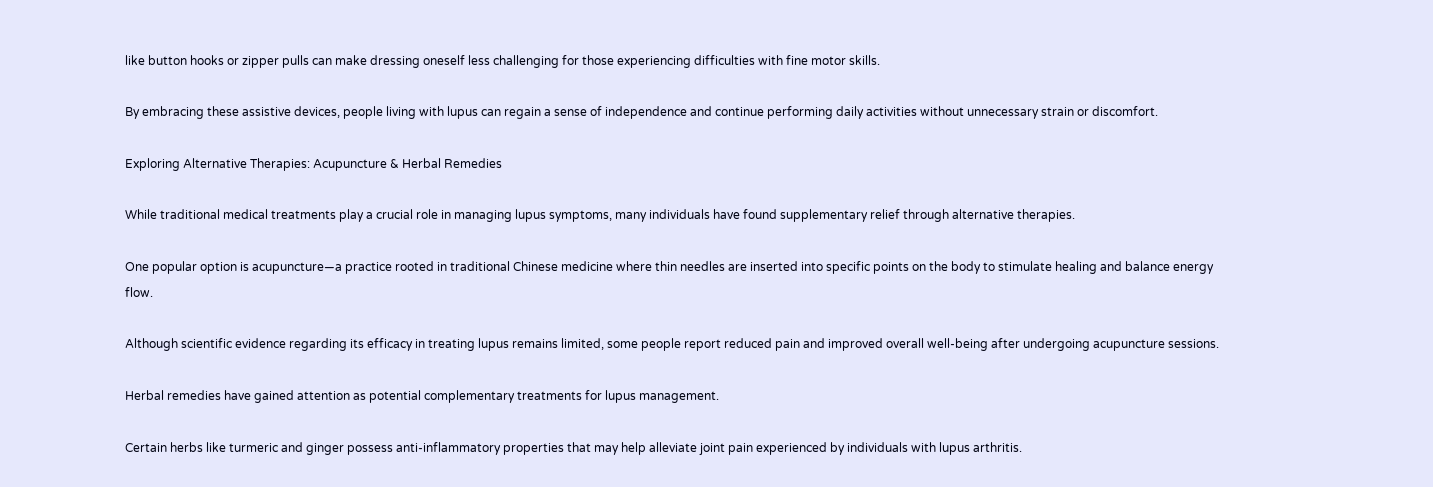like button hooks or zipper pulls can make dressing oneself less challenging for those experiencing difficulties with fine motor skills.

By embracing these assistive devices, people living with lupus can regain a sense of independence and continue performing daily activities without unnecessary strain or discomfort.

Exploring Alternative Therapies: Acupuncture & Herbal Remedies

While traditional medical treatments play a crucial role in managing lupus symptoms, many individuals have found supplementary relief through alternative therapies.

One popular option is acupuncture—a practice rooted in traditional Chinese medicine where thin needles are inserted into specific points on the body to stimulate healing and balance energy flow.

Although scientific evidence regarding its efficacy in treating lupus remains limited, some people report reduced pain and improved overall well-being after undergoing acupuncture sessions.

Herbal remedies have gained attention as potential complementary treatments for lupus management.

Certain herbs like turmeric and ginger possess anti-inflammatory properties that may help alleviate joint pain experienced by individuals with lupus arthritis.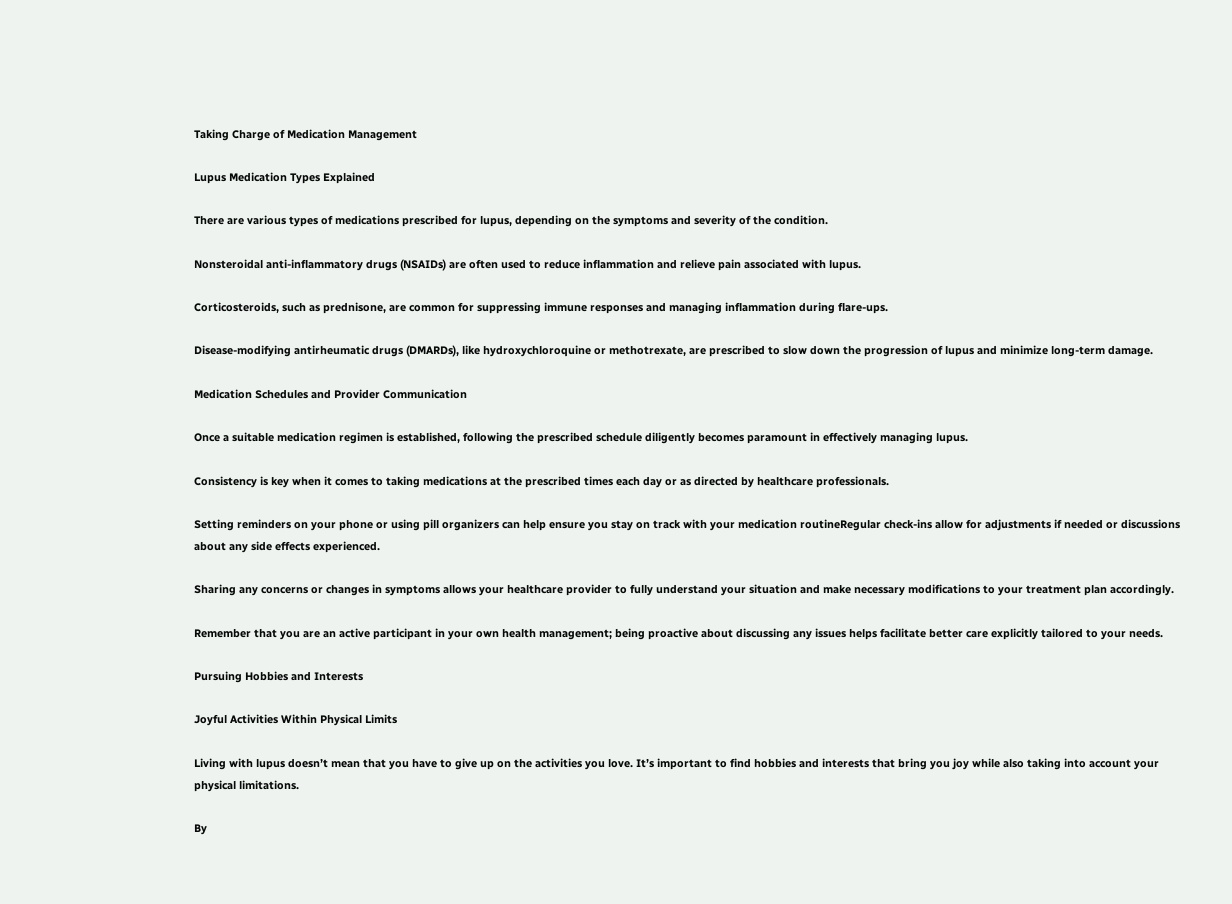Taking Charge of Medication Management

Lupus Medication Types Explained

There are various types of medications prescribed for lupus, depending on the symptoms and severity of the condition.

Nonsteroidal anti-inflammatory drugs (NSAIDs) are often used to reduce inflammation and relieve pain associated with lupus.

Corticosteroids, such as prednisone, are common for suppressing immune responses and managing inflammation during flare-ups.

Disease-modifying antirheumatic drugs (DMARDs), like hydroxychloroquine or methotrexate, are prescribed to slow down the progression of lupus and minimize long-term damage.

Medication Schedules and Provider Communication

Once a suitable medication regimen is established, following the prescribed schedule diligently becomes paramount in effectively managing lupus.

Consistency is key when it comes to taking medications at the prescribed times each day or as directed by healthcare professionals.

Setting reminders on your phone or using pill organizers can help ensure you stay on track with your medication routineRegular check-ins allow for adjustments if needed or discussions about any side effects experienced.

Sharing any concerns or changes in symptoms allows your healthcare provider to fully understand your situation and make necessary modifications to your treatment plan accordingly.

Remember that you are an active participant in your own health management; being proactive about discussing any issues helps facilitate better care explicitly tailored to your needs.

Pursuing Hobbies and Interests

Joyful Activities Within Physical Limits

Living with lupus doesn’t mean that you have to give up on the activities you love. It’s important to find hobbies and interests that bring you joy while also taking into account your physical limitations.

By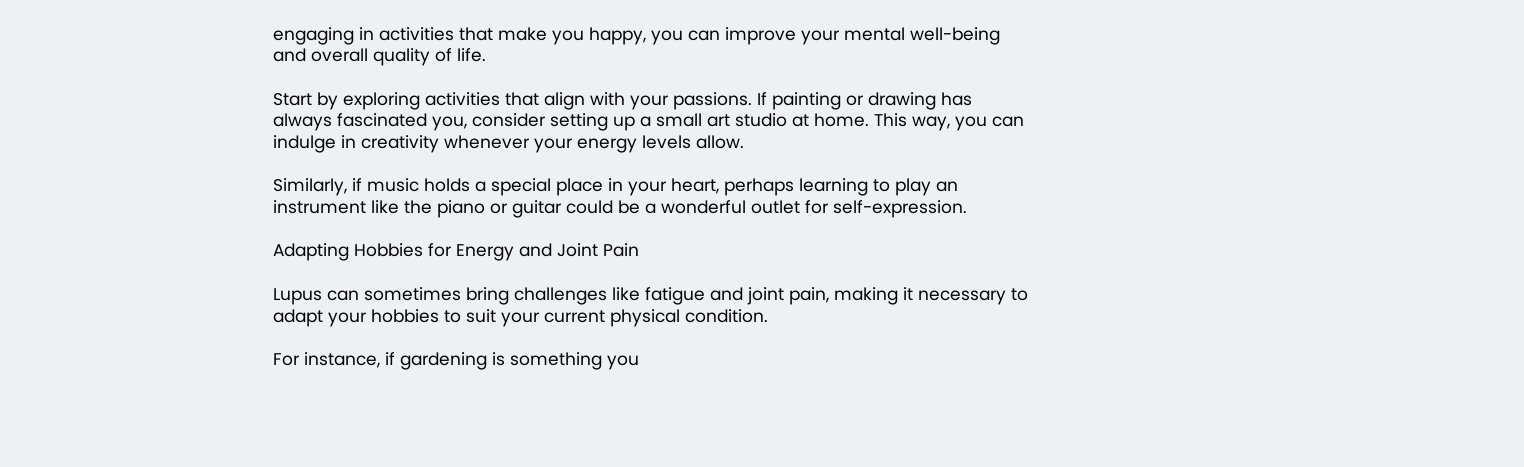engaging in activities that make you happy, you can improve your mental well-being and overall quality of life.

Start by exploring activities that align with your passions. If painting or drawing has always fascinated you, consider setting up a small art studio at home. This way, you can indulge in creativity whenever your energy levels allow.

Similarly, if music holds a special place in your heart, perhaps learning to play an instrument like the piano or guitar could be a wonderful outlet for self-expression.

Adapting Hobbies for Energy and Joint Pain

Lupus can sometimes bring challenges like fatigue and joint pain, making it necessary to adapt your hobbies to suit your current physical condition.

For instance, if gardening is something you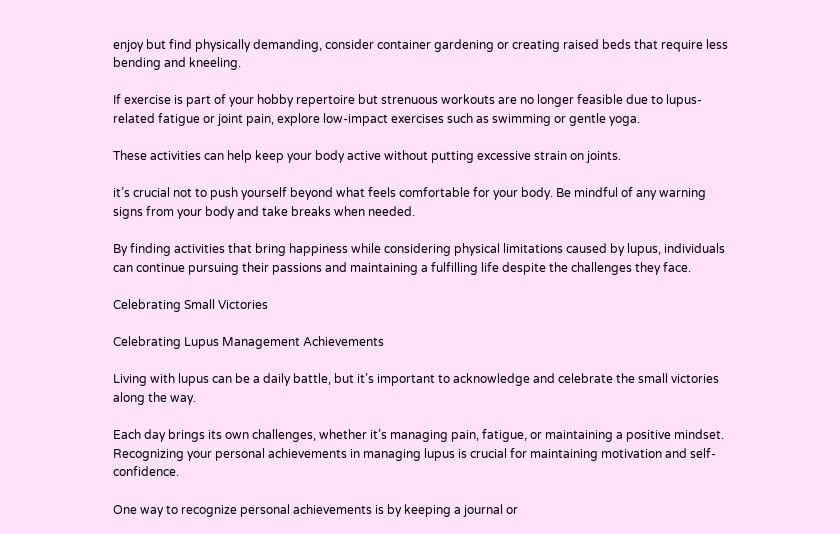enjoy but find physically demanding, consider container gardening or creating raised beds that require less bending and kneeling.

If exercise is part of your hobby repertoire but strenuous workouts are no longer feasible due to lupus-related fatigue or joint pain, explore low-impact exercises such as swimming or gentle yoga.

These activities can help keep your body active without putting excessive strain on joints.

it’s crucial not to push yourself beyond what feels comfortable for your body. Be mindful of any warning signs from your body and take breaks when needed.

By finding activities that bring happiness while considering physical limitations caused by lupus, individuals can continue pursuing their passions and maintaining a fulfilling life despite the challenges they face.

Celebrating Small Victories

Celebrating Lupus Management Achievements

Living with lupus can be a daily battle, but it’s important to acknowledge and celebrate the small victories along the way.

Each day brings its own challenges, whether it’s managing pain, fatigue, or maintaining a positive mindset. Recognizing your personal achievements in managing lupus is crucial for maintaining motivation and self-confidence.

One way to recognize personal achievements is by keeping a journal or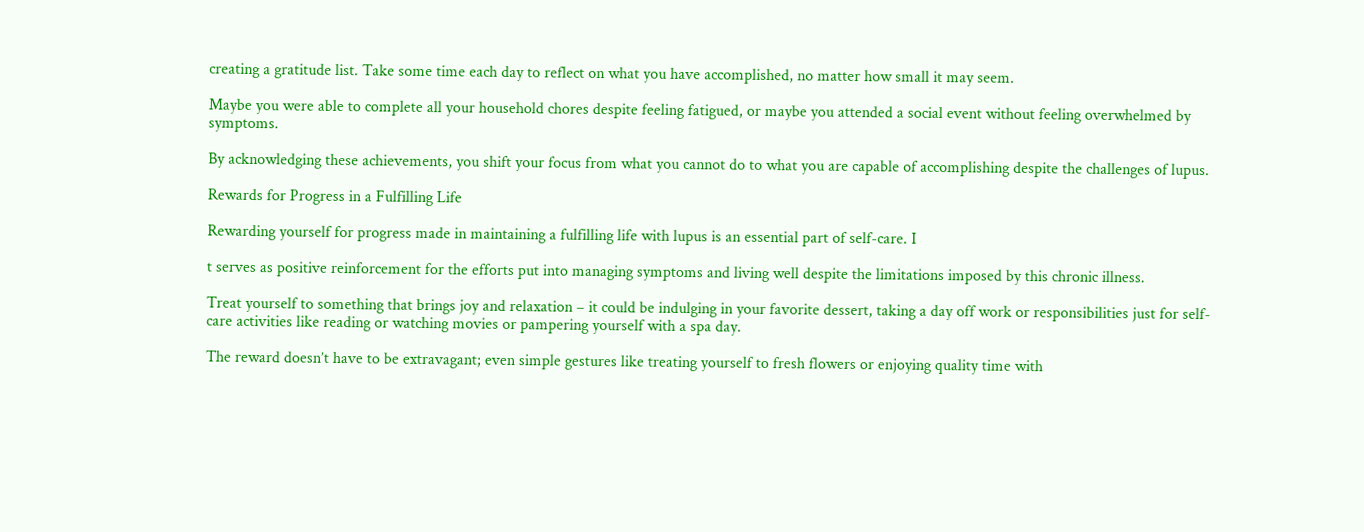creating a gratitude list. Take some time each day to reflect on what you have accomplished, no matter how small it may seem.

Maybe you were able to complete all your household chores despite feeling fatigued, or maybe you attended a social event without feeling overwhelmed by symptoms.

By acknowledging these achievements, you shift your focus from what you cannot do to what you are capable of accomplishing despite the challenges of lupus.

Rewards for Progress in a Fulfilling Life

Rewarding yourself for progress made in maintaining a fulfilling life with lupus is an essential part of self-care. I

t serves as positive reinforcement for the efforts put into managing symptoms and living well despite the limitations imposed by this chronic illness.

Treat yourself to something that brings joy and relaxation – it could be indulging in your favorite dessert, taking a day off work or responsibilities just for self-care activities like reading or watching movies or pampering yourself with a spa day.

The reward doesn’t have to be extravagant; even simple gestures like treating yourself to fresh flowers or enjoying quality time with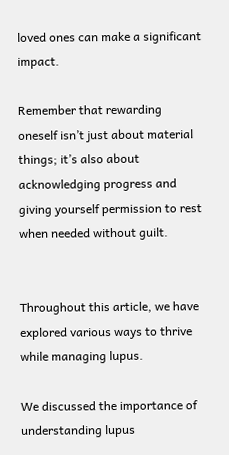loved ones can make a significant impact.

Remember that rewarding oneself isn’t just about material things; it’s also about acknowledging progress and giving yourself permission to rest when needed without guilt.


Throughout this article, we have explored various ways to thrive while managing lupus.

We discussed the importance of understanding lupus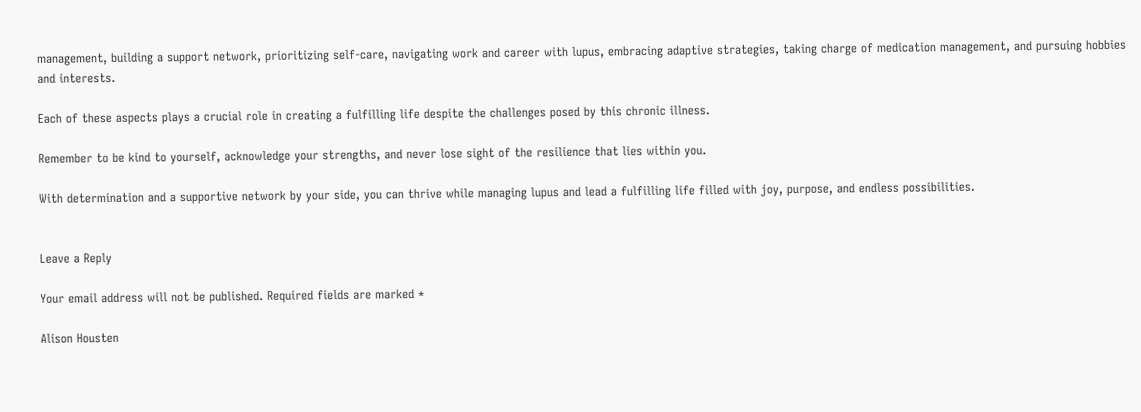management, building a support network, prioritizing self-care, navigating work and career with lupus, embracing adaptive strategies, taking charge of medication management, and pursuing hobbies and interests.

Each of these aspects plays a crucial role in creating a fulfilling life despite the challenges posed by this chronic illness.

Remember to be kind to yourself, acknowledge your strengths, and never lose sight of the resilience that lies within you.

With determination and a supportive network by your side, you can thrive while managing lupus and lead a fulfilling life filled with joy, purpose, and endless possibilities.


Leave a Reply

Your email address will not be published. Required fields are marked *

Alison Housten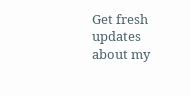Get fresh updates
about my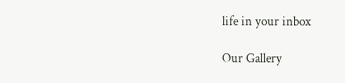life in your inbox

Our Gallery